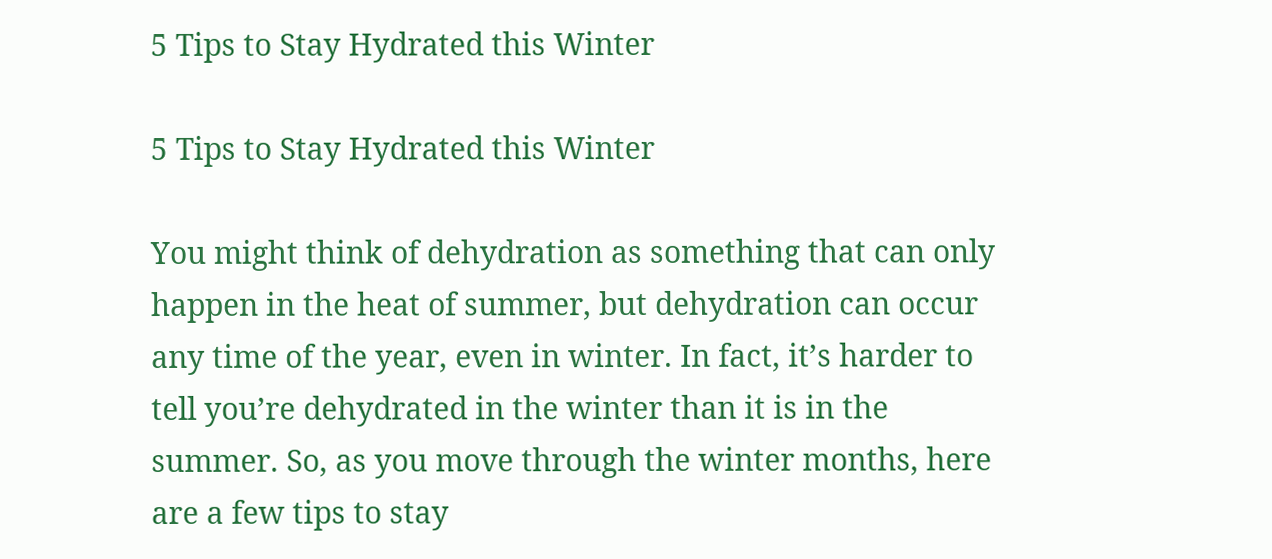5 Tips to Stay Hydrated this Winter

5 Tips to Stay Hydrated this Winter

You might think of dehydration as something that can only happen in the heat of summer, but dehydration can occur any time of the year, even in winter. In fact, it’s harder to tell you’re dehydrated in the winter than it is in the summer. So, as you move through the winter months, here are a few tips to stay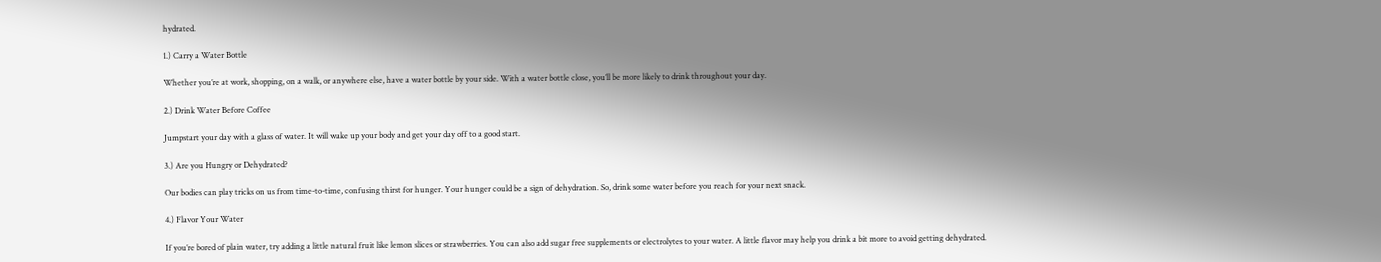hydrated.

1.) Carry a Water Bottle

Whether you’re at work, shopping, on a walk, or anywhere else, have a water bottle by your side. With a water bottle close, you’ll be more likely to drink throughout your day.

2.) Drink Water Before Coffee

Jumpstart your day with a glass of water. It will wake up your body and get your day off to a good start.

3.) Are you Hungry or Dehydrated?

Our bodies can play tricks on us from time-to-time, confusing thirst for hunger. Your hunger could be a sign of dehydration. So, drink some water before you reach for your next snack.

4.) Flavor Your Water

If you’re bored of plain water, try adding a little natural fruit like lemon slices or strawberries. You can also add sugar free supplements or electrolytes to your water. A little flavor may help you drink a bit more to avoid getting dehydrated.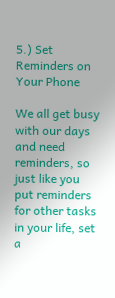5.) Set Reminders on Your Phone

We all get busy with our days and need reminders, so just like you put reminders for other tasks in your life, set a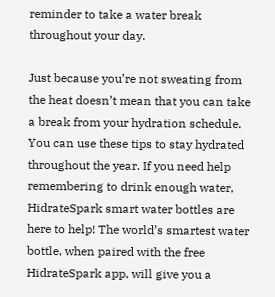reminder to take a water break throughout your day.

Just because you’re not sweating from the heat doesn’t mean that you can take a break from your hydration schedule. You can use these tips to stay hydrated throughout the year. If you need help remembering to drink enough water, HidrateSpark smart water bottles are here to help! The world’s smartest water bottle, when paired with the free HidrateSpark app, will give you a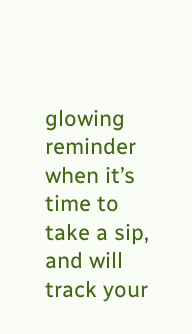glowing reminder when it’s time to take a sip, and will track your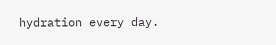hydration every day.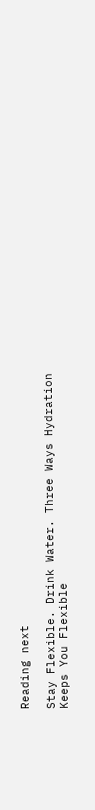Reading next

Stay Flexible. Drink Water. Three Ways Hydration Keeps You Flexible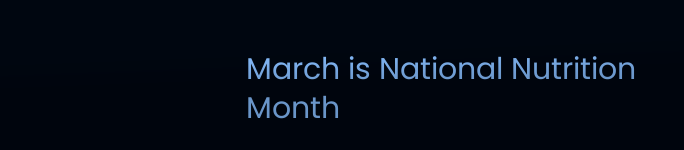March is National Nutrition Month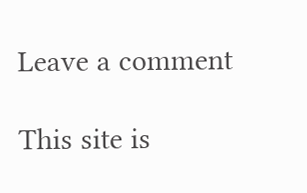Leave a comment

This site is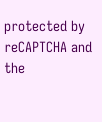protected by reCAPTCHA and the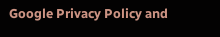Google Privacy Policy and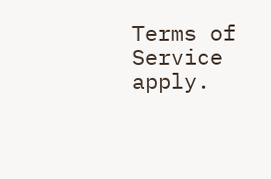Terms of Service apply.